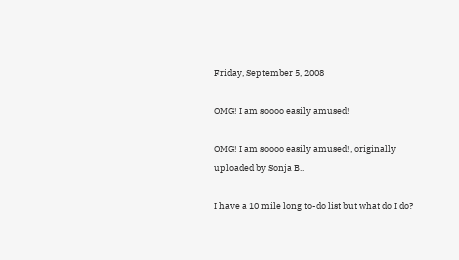Friday, September 5, 2008

OMG! I am soooo easily amused!

OMG! I am soooo easily amused!, originally uploaded by Sonja B..

I have a 10 mile long to-do list but what do I do?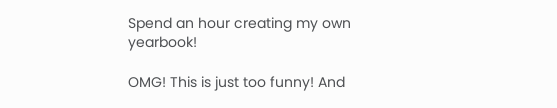Spend an hour creating my own yearbook!

OMG! This is just too funny! And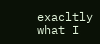exacltly what I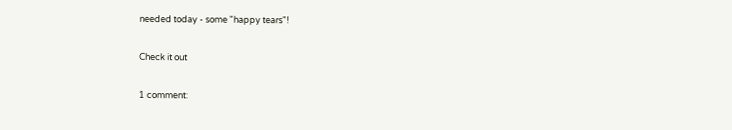needed today - some "happy tears"!

Check it out

1 comment: